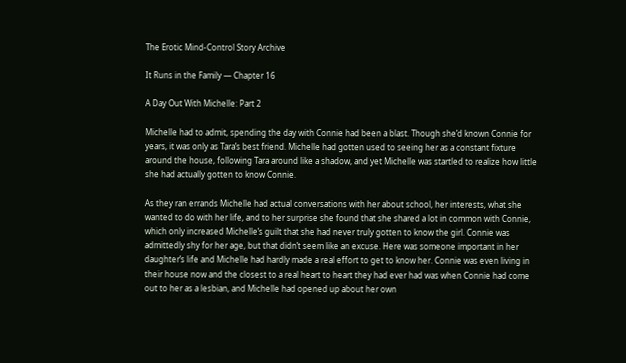The Erotic Mind-Control Story Archive

It Runs in the Family — Chapter 16

A Day Out With Michelle: Part 2

Michelle had to admit, spending the day with Connie had been a blast. Though she’d known Connie for years, it was only as Tara’s best friend. Michelle had gotten used to seeing her as a constant fixture around the house, following Tara around like a shadow, and yet Michelle was startled to realize how little she had actually gotten to know Connie.

As they ran errands Michelle had actual conversations with her about school, her interests, what she wanted to do with her life, and to her surprise she found that she shared a lot in common with Connie, which only increased Michelle’s guilt that she had never truly gotten to know the girl. Connie was admittedly shy for her age, but that didn’t seem like an excuse. Here was someone important in her daughter’s life and Michelle had hardly made a real effort to get to know her. Connie was even living in their house now and the closest to a real heart to heart they had ever had was when Connie had come out to her as a lesbian, and Michelle had opened up about her own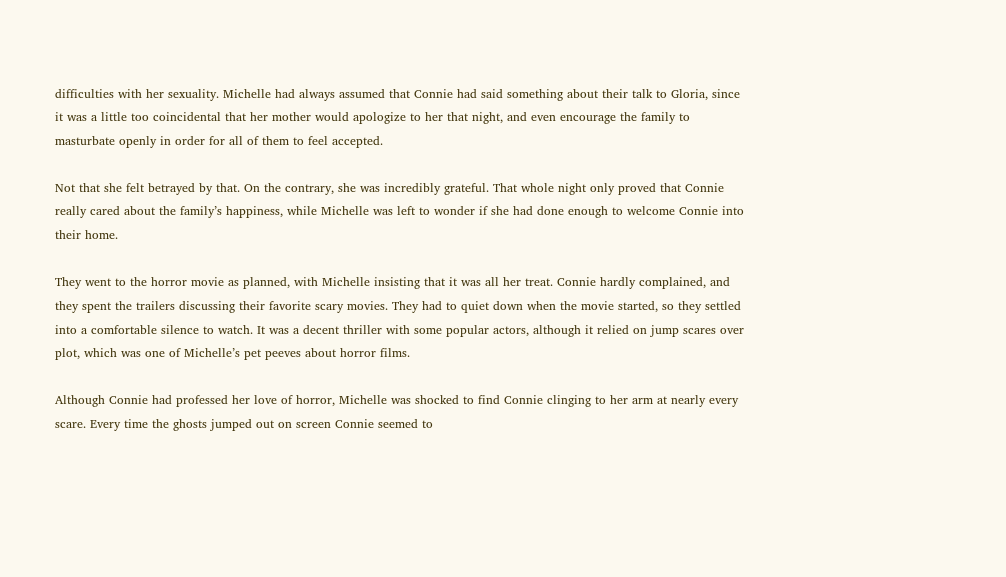difficulties with her sexuality. Michelle had always assumed that Connie had said something about their talk to Gloria, since it was a little too coincidental that her mother would apologize to her that night, and even encourage the family to masturbate openly in order for all of them to feel accepted.

Not that she felt betrayed by that. On the contrary, she was incredibly grateful. That whole night only proved that Connie really cared about the family’s happiness, while Michelle was left to wonder if she had done enough to welcome Connie into their home.

They went to the horror movie as planned, with Michelle insisting that it was all her treat. Connie hardly complained, and they spent the trailers discussing their favorite scary movies. They had to quiet down when the movie started, so they settled into a comfortable silence to watch. It was a decent thriller with some popular actors, although it relied on jump scares over plot, which was one of Michelle’s pet peeves about horror films.

Although Connie had professed her love of horror, Michelle was shocked to find Connie clinging to her arm at nearly every scare. Every time the ghosts jumped out on screen Connie seemed to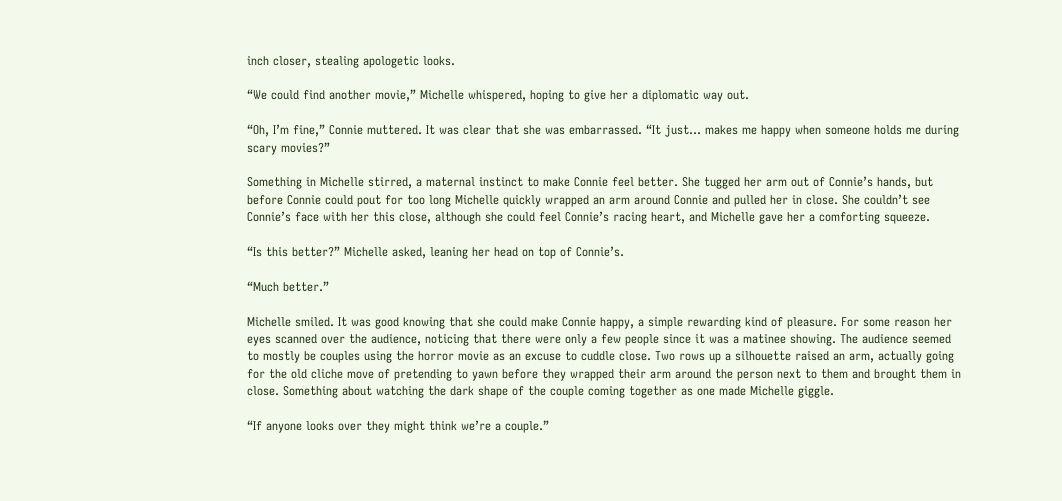inch closer, stealing apologetic looks.

“We could find another movie,” Michelle whispered, hoping to give her a diplomatic way out.

“Oh, I’m fine,” Connie muttered. It was clear that she was embarrassed. “It just… makes me happy when someone holds me during scary movies?”

Something in Michelle stirred, a maternal instinct to make Connie feel better. She tugged her arm out of Connie’s hands, but before Connie could pout for too long Michelle quickly wrapped an arm around Connie and pulled her in close. She couldn’t see Connie’s face with her this close, although she could feel Connie’s racing heart, and Michelle gave her a comforting squeeze.

“Is this better?” Michelle asked, leaning her head on top of Connie’s.

“Much better.”

Michelle smiled. It was good knowing that she could make Connie happy, a simple rewarding kind of pleasure. For some reason her eyes scanned over the audience, noticing that there were only a few people since it was a matinee showing. The audience seemed to mostly be couples using the horror movie as an excuse to cuddle close. Two rows up a silhouette raised an arm, actually going for the old cliche move of pretending to yawn before they wrapped their arm around the person next to them and brought them in close. Something about watching the dark shape of the couple coming together as one made Michelle giggle.

“If anyone looks over they might think we’re a couple.”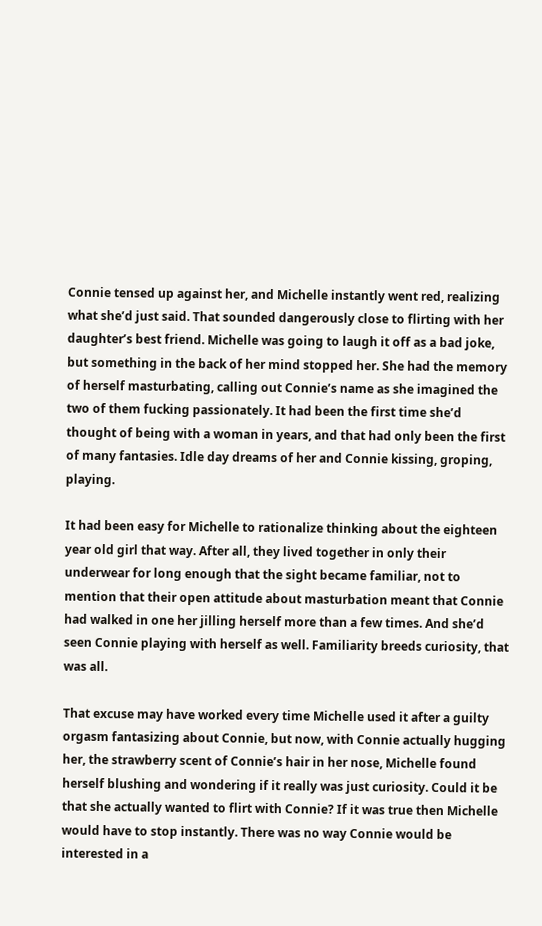Connie tensed up against her, and Michelle instantly went red, realizing what she’d just said. That sounded dangerously close to flirting with her daughter’s best friend. Michelle was going to laugh it off as a bad joke, but something in the back of her mind stopped her. She had the memory of herself masturbating, calling out Connie’s name as she imagined the two of them fucking passionately. It had been the first time she’d thought of being with a woman in years, and that had only been the first of many fantasies. Idle day dreams of her and Connie kissing, groping, playing.

It had been easy for Michelle to rationalize thinking about the eighteen year old girl that way. After all, they lived together in only their underwear for long enough that the sight became familiar, not to mention that their open attitude about masturbation meant that Connie had walked in one her jilling herself more than a few times. And she’d seen Connie playing with herself as well. Familiarity breeds curiosity, that was all.

That excuse may have worked every time Michelle used it after a guilty orgasm fantasizing about Connie, but now, with Connie actually hugging her, the strawberry scent of Connie’s hair in her nose, Michelle found herself blushing and wondering if it really was just curiosity. Could it be that she actually wanted to flirt with Connie? If it was true then Michelle would have to stop instantly. There was no way Connie would be interested in a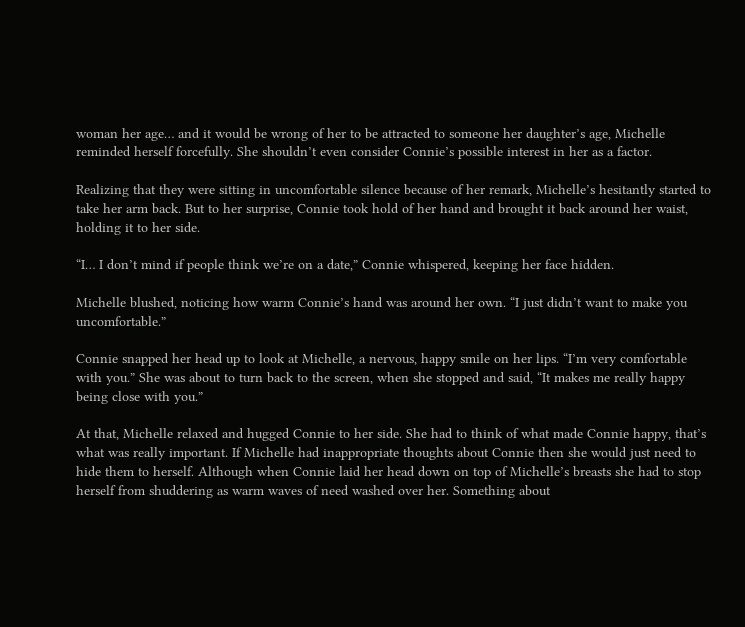woman her age… and it would be wrong of her to be attracted to someone her daughter’s age, Michelle reminded herself forcefully. She shouldn’t even consider Connie’s possible interest in her as a factor.

Realizing that they were sitting in uncomfortable silence because of her remark, Michelle’s hesitantly started to take her arm back. But to her surprise, Connie took hold of her hand and brought it back around her waist, holding it to her side.

“I… I don’t mind if people think we’re on a date,” Connie whispered, keeping her face hidden.

Michelle blushed, noticing how warm Connie’s hand was around her own. “I just didn’t want to make you uncomfortable.”

Connie snapped her head up to look at Michelle, a nervous, happy smile on her lips. “I’m very comfortable with you.” She was about to turn back to the screen, when she stopped and said, “It makes me really happy being close with you.”

At that, Michelle relaxed and hugged Connie to her side. She had to think of what made Connie happy, that’s what was really important. If Michelle had inappropriate thoughts about Connie then she would just need to hide them to herself. Although when Connie laid her head down on top of Michelle’s breasts she had to stop herself from shuddering as warm waves of need washed over her. Something about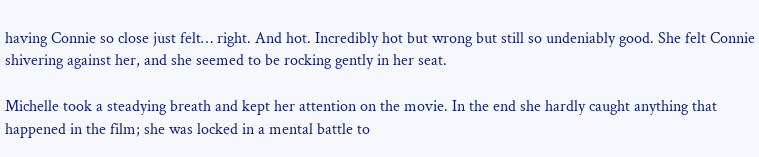having Connie so close just felt… right. And hot. Incredibly hot but wrong but still so undeniably good. She felt Connie shivering against her, and she seemed to be rocking gently in her seat.

Michelle took a steadying breath and kept her attention on the movie. In the end she hardly caught anything that happened in the film; she was locked in a mental battle to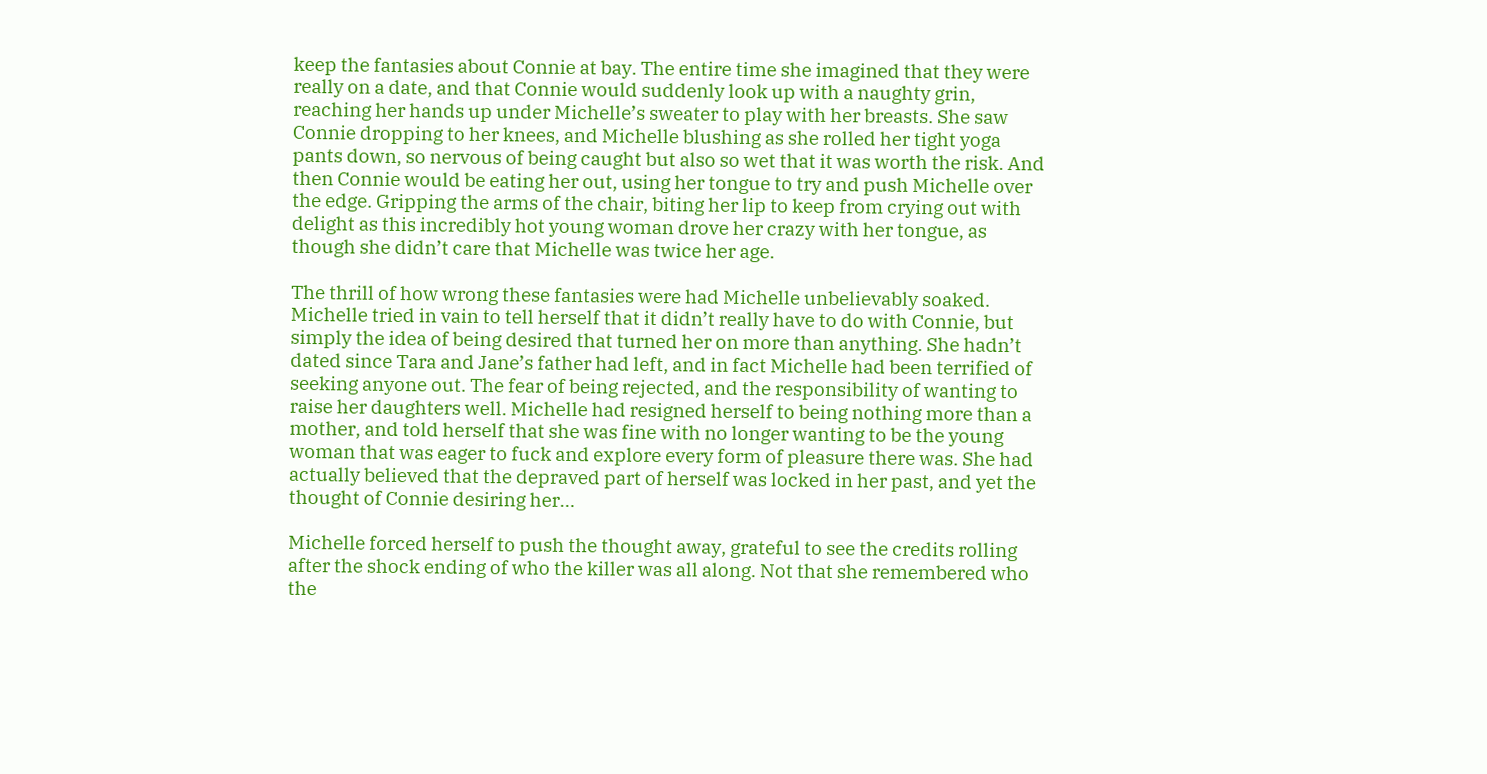keep the fantasies about Connie at bay. The entire time she imagined that they were really on a date, and that Connie would suddenly look up with a naughty grin, reaching her hands up under Michelle’s sweater to play with her breasts. She saw Connie dropping to her knees, and Michelle blushing as she rolled her tight yoga pants down, so nervous of being caught but also so wet that it was worth the risk. And then Connie would be eating her out, using her tongue to try and push Michelle over the edge. Gripping the arms of the chair, biting her lip to keep from crying out with delight as this incredibly hot young woman drove her crazy with her tongue, as though she didn’t care that Michelle was twice her age.

The thrill of how wrong these fantasies were had Michelle unbelievably soaked. Michelle tried in vain to tell herself that it didn’t really have to do with Connie, but simply the idea of being desired that turned her on more than anything. She hadn’t dated since Tara and Jane’s father had left, and in fact Michelle had been terrified of seeking anyone out. The fear of being rejected, and the responsibility of wanting to raise her daughters well. Michelle had resigned herself to being nothing more than a mother, and told herself that she was fine with no longer wanting to be the young woman that was eager to fuck and explore every form of pleasure there was. She had actually believed that the depraved part of herself was locked in her past, and yet the thought of Connie desiring her…

Michelle forced herself to push the thought away, grateful to see the credits rolling after the shock ending of who the killer was all along. Not that she remembered who the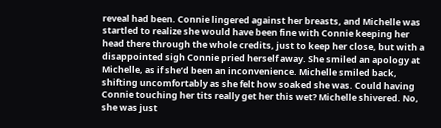reveal had been. Connie lingered against her breasts, and Michelle was startled to realize she would have been fine with Connie keeping her head there through the whole credits, just to keep her close, but with a disappointed sigh Connie pried herself away. She smiled an apology at Michelle, as if she’d been an inconvenience. Michelle smiled back, shifting uncomfortably as she felt how soaked she was. Could having Connie touching her tits really get her this wet? Michelle shivered. No, she was just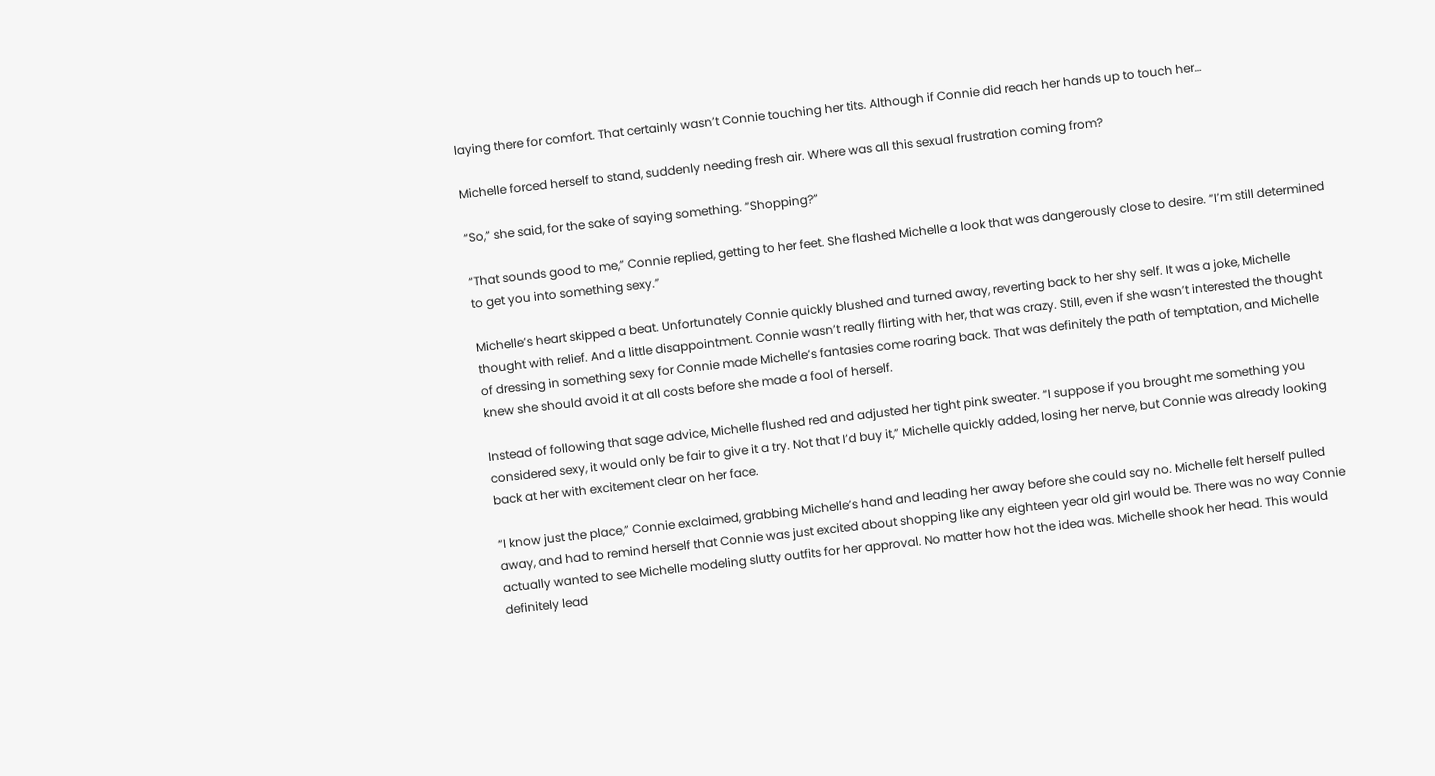laying there for comfort. That certainly wasn’t Connie touching her tits. Although if Connie did reach her hands up to touch her…

Michelle forced herself to stand, suddenly needing fresh air. Where was all this sexual frustration coming from?

“So,” she said, for the sake of saying something. “Shopping?”

“That sounds good to me,” Connie replied, getting to her feet. She flashed Michelle a look that was dangerously close to desire. “I’m still determined to get you into something sexy.”

Michelle’s heart skipped a beat. Unfortunately Connie quickly blushed and turned away, reverting back to her shy self. It was a joke, Michelle thought with relief. And a little disappointment. Connie wasn’t really flirting with her, that was crazy. Still, even if she wasn’t interested the thought of dressing in something sexy for Connie made Michelle’s fantasies come roaring back. That was definitely the path of temptation, and Michelle knew she should avoid it at all costs before she made a fool of herself.

Instead of following that sage advice, Michelle flushed red and adjusted her tight pink sweater. “I suppose if you brought me something you considered sexy, it would only be fair to give it a try. Not that I’d buy it,” Michelle quickly added, losing her nerve, but Connie was already looking back at her with excitement clear on her face.

“I know just the place,” Connie exclaimed, grabbing Michelle’s hand and leading her away before she could say no. Michelle felt herself pulled away, and had to remind herself that Connie was just excited about shopping like any eighteen year old girl would be. There was no way Connie actually wanted to see Michelle modeling slutty outfits for her approval. No matter how hot the idea was. Michelle shook her head. This would definitely lead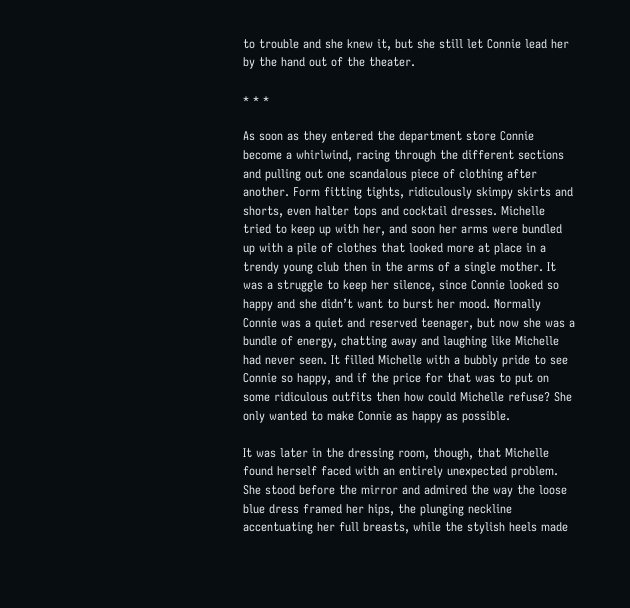to trouble and she knew it, but she still let Connie lead her by the hand out of the theater.

* * *

As soon as they entered the department store Connie become a whirlwind, racing through the different sections and pulling out one scandalous piece of clothing after another. Form fitting tights, ridiculously skimpy skirts and shorts, even halter tops and cocktail dresses. Michelle tried to keep up with her, and soon her arms were bundled up with a pile of clothes that looked more at place in a trendy young club then in the arms of a single mother. It was a struggle to keep her silence, since Connie looked so happy and she didn’t want to burst her mood. Normally Connie was a quiet and reserved teenager, but now she was a bundle of energy, chatting away and laughing like Michelle had never seen. It filled Michelle with a bubbly pride to see Connie so happy, and if the price for that was to put on some ridiculous outfits then how could Michelle refuse? She only wanted to make Connie as happy as possible.

It was later in the dressing room, though, that Michelle found herself faced with an entirely unexpected problem. She stood before the mirror and admired the way the loose blue dress framed her hips, the plunging neckline accentuating her full breasts, while the stylish heels made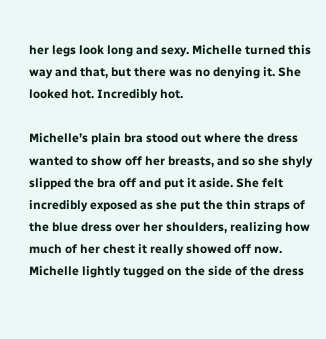her legs look long and sexy. Michelle turned this way and that, but there was no denying it. She looked hot. Incredibly hot.

Michelle’s plain bra stood out where the dress wanted to show off her breasts, and so she shyly slipped the bra off and put it aside. She felt incredibly exposed as she put the thin straps of the blue dress over her shoulders, realizing how much of her chest it really showed off now. Michelle lightly tugged on the side of the dress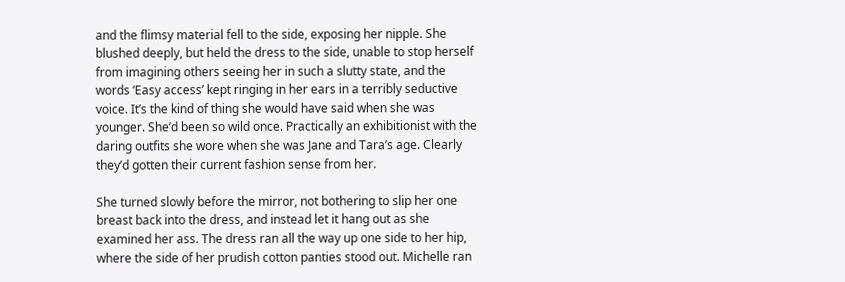and the flimsy material fell to the side, exposing her nipple. She blushed deeply, but held the dress to the side, unable to stop herself from imagining others seeing her in such a slutty state, and the words ‘Easy access’ kept ringing in her ears in a terribly seductive voice. It’s the kind of thing she would have said when she was younger. She’d been so wild once. Practically an exhibitionist with the daring outfits she wore when she was Jane and Tara’s age. Clearly they’d gotten their current fashion sense from her.

She turned slowly before the mirror, not bothering to slip her one breast back into the dress, and instead let it hang out as she examined her ass. The dress ran all the way up one side to her hip, where the side of her prudish cotton panties stood out. Michelle ran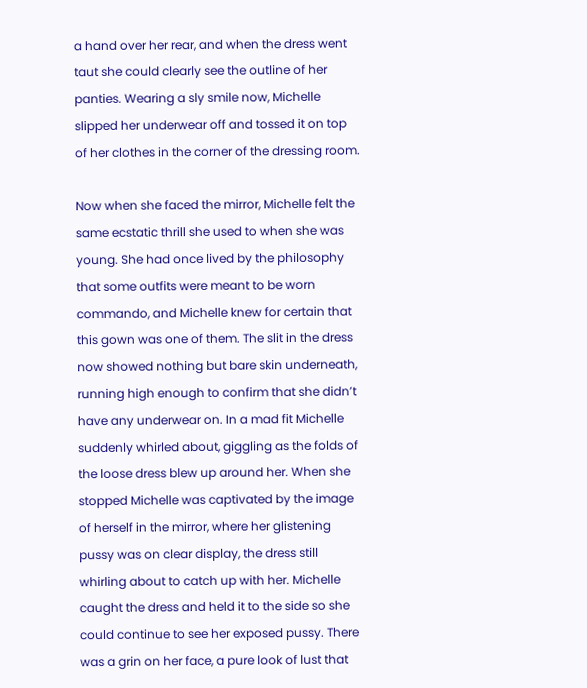a hand over her rear, and when the dress went taut she could clearly see the outline of her panties. Wearing a sly smile now, Michelle slipped her underwear off and tossed it on top of her clothes in the corner of the dressing room.

Now when she faced the mirror, Michelle felt the same ecstatic thrill she used to when she was young. She had once lived by the philosophy that some outfits were meant to be worn commando, and Michelle knew for certain that this gown was one of them. The slit in the dress now showed nothing but bare skin underneath, running high enough to confirm that she didn’t have any underwear on. In a mad fit Michelle suddenly whirled about, giggling as the folds of the loose dress blew up around her. When she stopped Michelle was captivated by the image of herself in the mirror, where her glistening pussy was on clear display, the dress still whirling about to catch up with her. Michelle caught the dress and held it to the side so she could continue to see her exposed pussy. There was a grin on her face, a pure look of lust that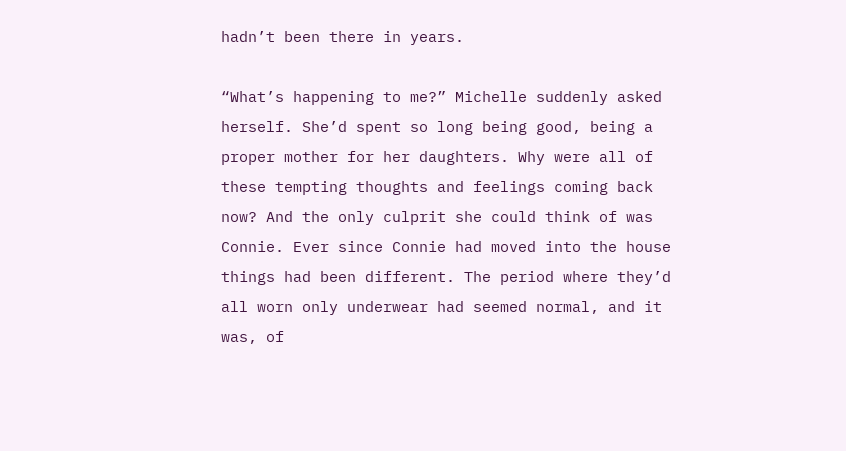hadn’t been there in years.

“What’s happening to me?” Michelle suddenly asked herself. She’d spent so long being good, being a proper mother for her daughters. Why were all of these tempting thoughts and feelings coming back now? And the only culprit she could think of was Connie. Ever since Connie had moved into the house things had been different. The period where they’d all worn only underwear had seemed normal, and it was, of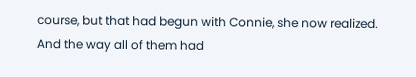course, but that had begun with Connie, she now realized. And the way all of them had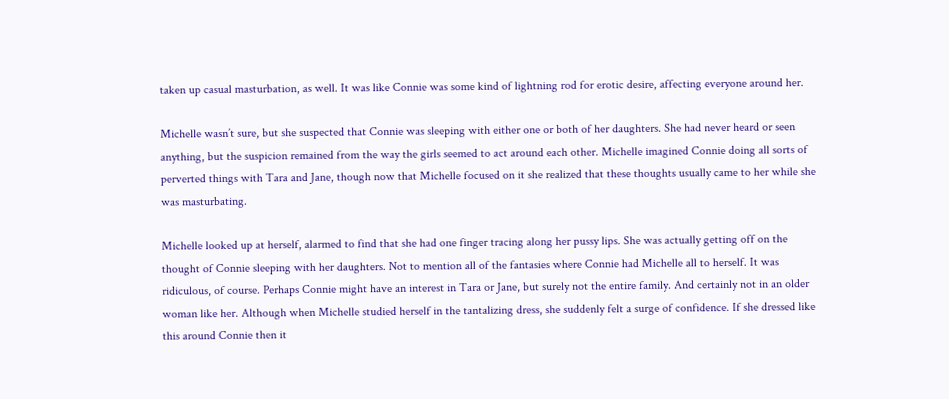taken up casual masturbation, as well. It was like Connie was some kind of lightning rod for erotic desire, affecting everyone around her.

Michelle wasn’t sure, but she suspected that Connie was sleeping with either one or both of her daughters. She had never heard or seen anything, but the suspicion remained from the way the girls seemed to act around each other. Michelle imagined Connie doing all sorts of perverted things with Tara and Jane, though now that Michelle focused on it she realized that these thoughts usually came to her while she was masturbating.

Michelle looked up at herself, alarmed to find that she had one finger tracing along her pussy lips. She was actually getting off on the thought of Connie sleeping with her daughters. Not to mention all of the fantasies where Connie had Michelle all to herself. It was ridiculous, of course. Perhaps Connie might have an interest in Tara or Jane, but surely not the entire family. And certainly not in an older woman like her. Although when Michelle studied herself in the tantalizing dress, she suddenly felt a surge of confidence. If she dressed like this around Connie then it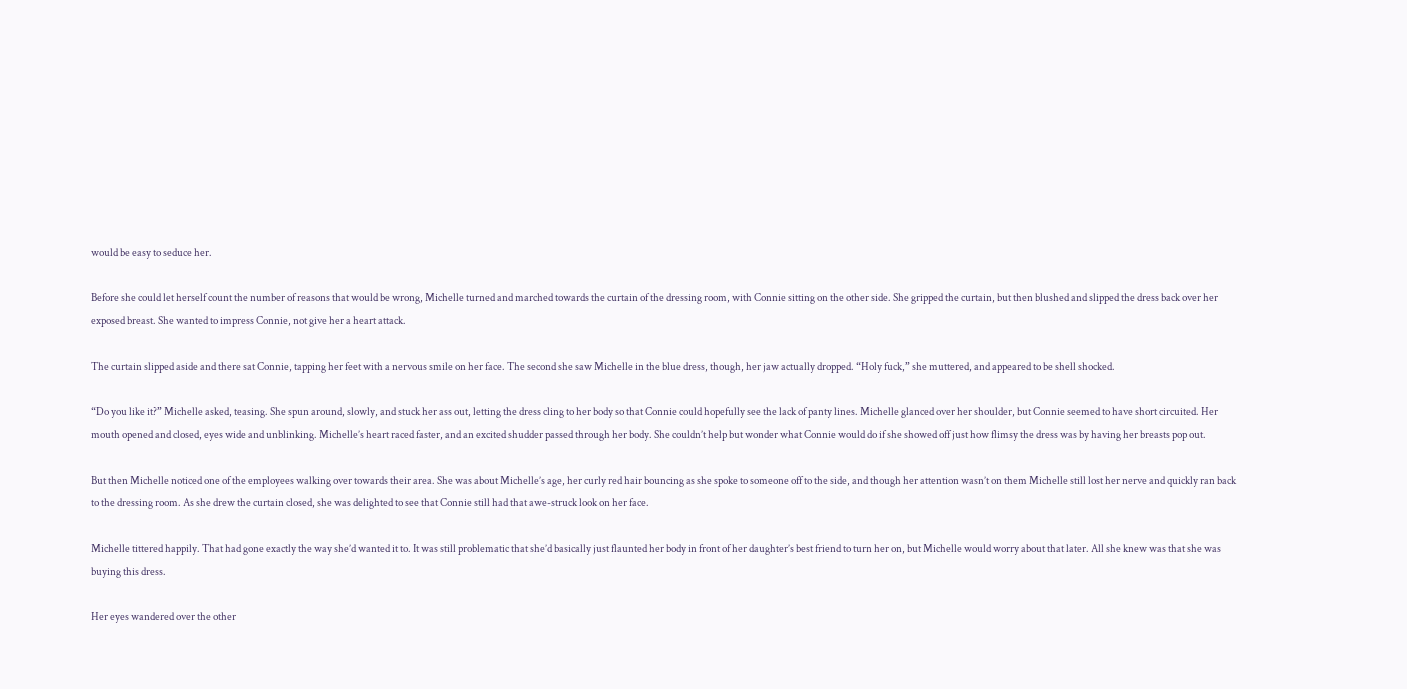would be easy to seduce her.

Before she could let herself count the number of reasons that would be wrong, Michelle turned and marched towards the curtain of the dressing room, with Connie sitting on the other side. She gripped the curtain, but then blushed and slipped the dress back over her exposed breast. She wanted to impress Connie, not give her a heart attack.

The curtain slipped aside and there sat Connie, tapping her feet with a nervous smile on her face. The second she saw Michelle in the blue dress, though, her jaw actually dropped. “Holy fuck,” she muttered, and appeared to be shell shocked.

“Do you like it?” Michelle asked, teasing. She spun around, slowly, and stuck her ass out, letting the dress cling to her body so that Connie could hopefully see the lack of panty lines. Michelle glanced over her shoulder, but Connie seemed to have short circuited. Her mouth opened and closed, eyes wide and unblinking. Michelle’s heart raced faster, and an excited shudder passed through her body. She couldn’t help but wonder what Connie would do if she showed off just how flimsy the dress was by having her breasts pop out.

But then Michelle noticed one of the employees walking over towards their area. She was about Michelle’s age, her curly red hair bouncing as she spoke to someone off to the side, and though her attention wasn’t on them Michelle still lost her nerve and quickly ran back to the dressing room. As she drew the curtain closed, she was delighted to see that Connie still had that awe-struck look on her face.

Michelle tittered happily. That had gone exactly the way she’d wanted it to. It was still problematic that she’d basically just flaunted her body in front of her daughter’s best friend to turn her on, but Michelle would worry about that later. All she knew was that she was buying this dress.

Her eyes wandered over the other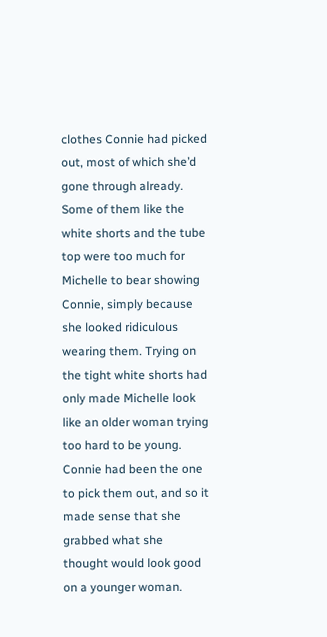clothes Connie had picked out, most of which she’d gone through already. Some of them like the white shorts and the tube top were too much for Michelle to bear showing Connie, simply because she looked ridiculous wearing them. Trying on the tight white shorts had only made Michelle look like an older woman trying too hard to be young. Connie had been the one to pick them out, and so it made sense that she grabbed what she thought would look good on a younger woman.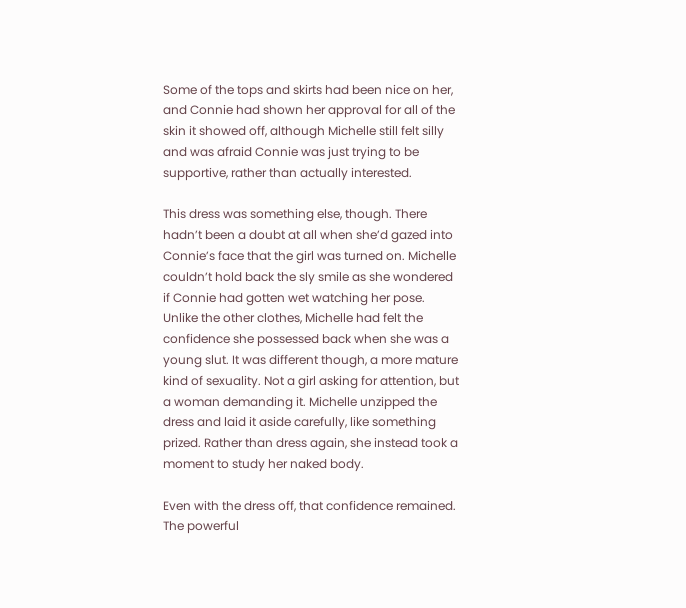Some of the tops and skirts had been nice on her, and Connie had shown her approval for all of the skin it showed off, although Michelle still felt silly and was afraid Connie was just trying to be supportive, rather than actually interested.

This dress was something else, though. There hadn’t been a doubt at all when she’d gazed into Connie’s face that the girl was turned on. Michelle couldn’t hold back the sly smile as she wondered if Connie had gotten wet watching her pose. Unlike the other clothes, Michelle had felt the confidence she possessed back when she was a young slut. It was different though, a more mature kind of sexuality. Not a girl asking for attention, but a woman demanding it. Michelle unzipped the dress and laid it aside carefully, like something prized. Rather than dress again, she instead took a moment to study her naked body.

Even with the dress off, that confidence remained. The powerful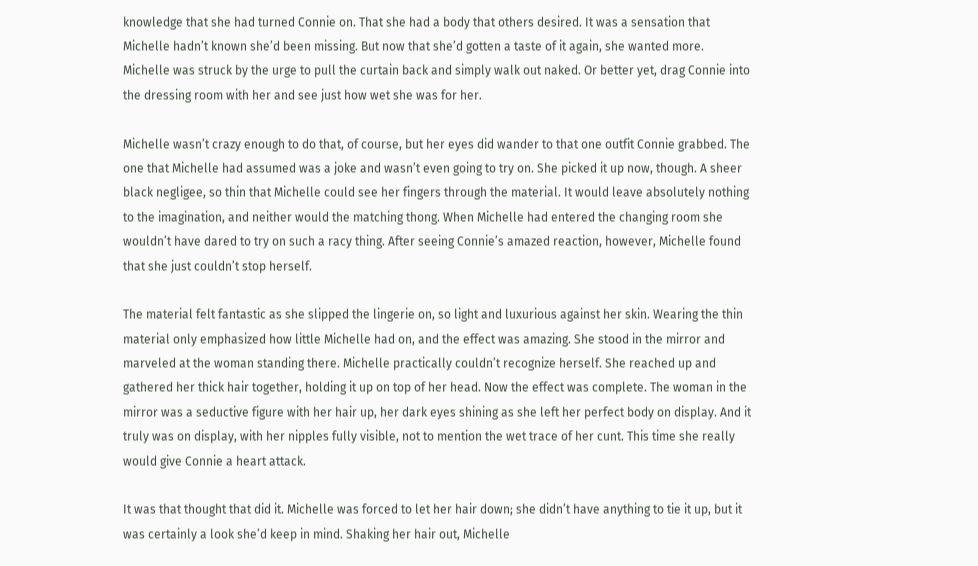knowledge that she had turned Connie on. That she had a body that others desired. It was a sensation that Michelle hadn’t known she’d been missing. But now that she’d gotten a taste of it again, she wanted more. Michelle was struck by the urge to pull the curtain back and simply walk out naked. Or better yet, drag Connie into the dressing room with her and see just how wet she was for her.

Michelle wasn’t crazy enough to do that, of course, but her eyes did wander to that one outfit Connie grabbed. The one that Michelle had assumed was a joke and wasn’t even going to try on. She picked it up now, though. A sheer black negligee, so thin that Michelle could see her fingers through the material. It would leave absolutely nothing to the imagination, and neither would the matching thong. When Michelle had entered the changing room she wouldn’t have dared to try on such a racy thing. After seeing Connie’s amazed reaction, however, Michelle found that she just couldn’t stop herself.

The material felt fantastic as she slipped the lingerie on, so light and luxurious against her skin. Wearing the thin material only emphasized how little Michelle had on, and the effect was amazing. She stood in the mirror and marveled at the woman standing there. Michelle practically couldn’t recognize herself. She reached up and gathered her thick hair together, holding it up on top of her head. Now the effect was complete. The woman in the mirror was a seductive figure with her hair up, her dark eyes shining as she left her perfect body on display. And it truly was on display, with her nipples fully visible, not to mention the wet trace of her cunt. This time she really would give Connie a heart attack.

It was that thought that did it. Michelle was forced to let her hair down; she didn’t have anything to tie it up, but it was certainly a look she’d keep in mind. Shaking her hair out, Michelle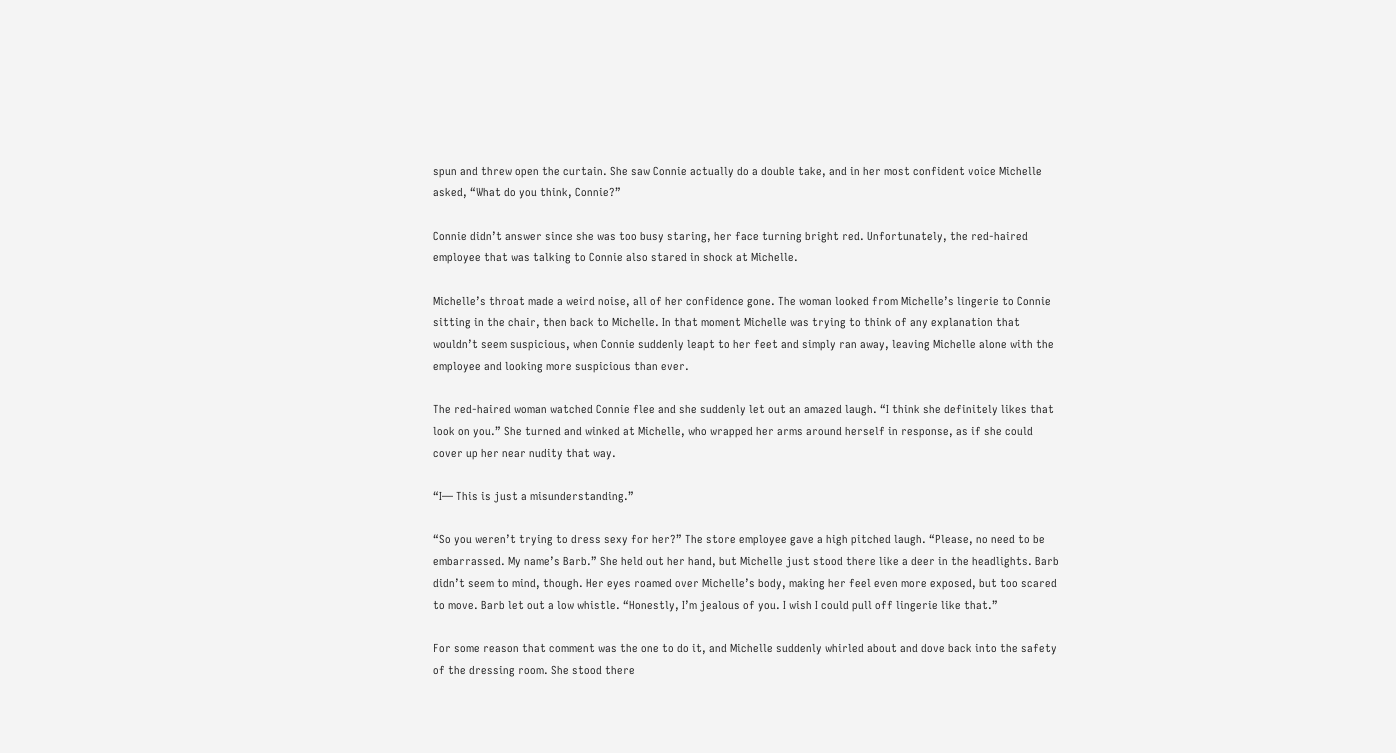spun and threw open the curtain. She saw Connie actually do a double take, and in her most confident voice Michelle asked, “What do you think, Connie?”

Connie didn’t answer since she was too busy staring, her face turning bright red. Unfortunately, the red-haired employee that was talking to Connie also stared in shock at Michelle.

Michelle’s throat made a weird noise, all of her confidence gone. The woman looked from Michelle’s lingerie to Connie sitting in the chair, then back to Michelle. In that moment Michelle was trying to think of any explanation that wouldn’t seem suspicious, when Connie suddenly leapt to her feet and simply ran away, leaving Michelle alone with the employee and looking more suspicious than ever.

The red-haired woman watched Connie flee and she suddenly let out an amazed laugh. “I think she definitely likes that look on you.” She turned and winked at Michelle, who wrapped her arms around herself in response, as if she could cover up her near nudity that way.

“I— This is just a misunderstanding.”

“So you weren’t trying to dress sexy for her?” The store employee gave a high pitched laugh. “Please, no need to be embarrassed. My name’s Barb.” She held out her hand, but Michelle just stood there like a deer in the headlights. Barb didn’t seem to mind, though. Her eyes roamed over Michelle’s body, making her feel even more exposed, but too scared to move. Barb let out a low whistle. “Honestly, I’m jealous of you. I wish I could pull off lingerie like that.”

For some reason that comment was the one to do it, and Michelle suddenly whirled about and dove back into the safety of the dressing room. She stood there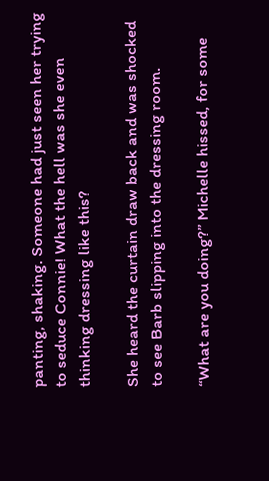panting, shaking. Someone had just seen her trying to seduce Connie! What the hell was she even thinking dressing like this?

She heard the curtain draw back and was shocked to see Barb slipping into the dressing room.

“What are you doing?” Michelle hissed, for some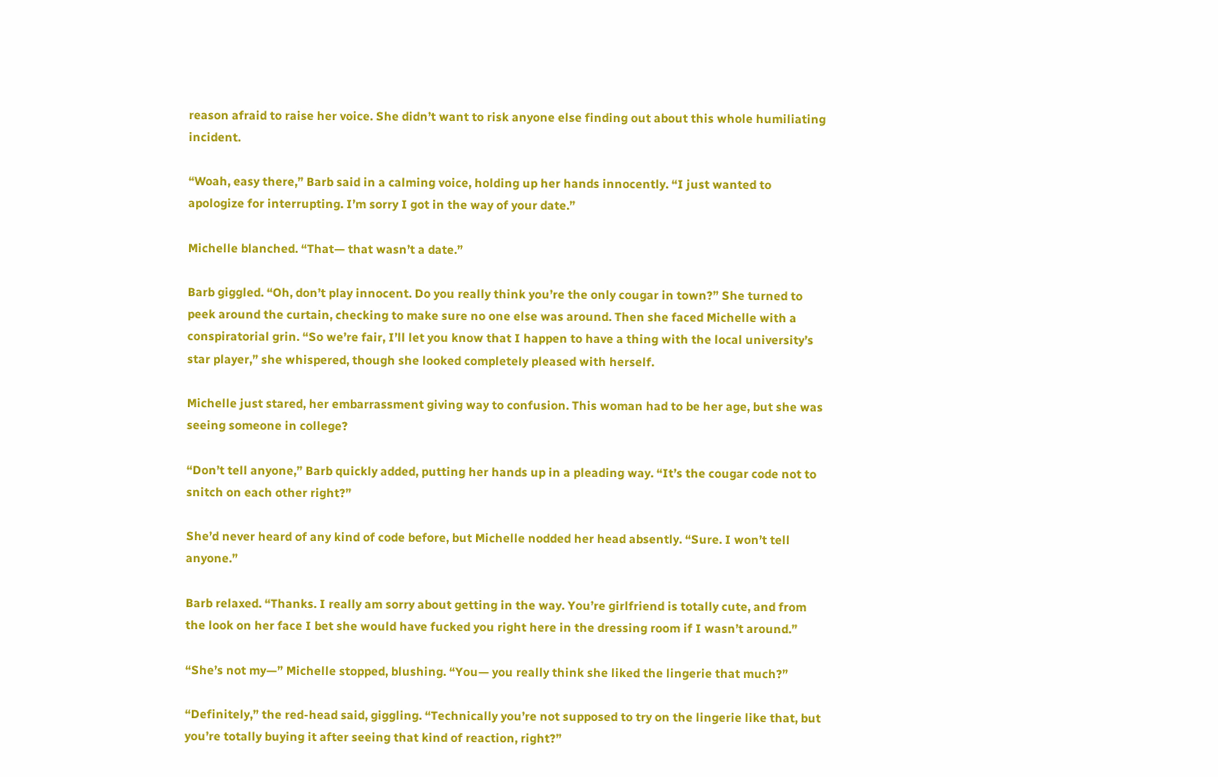reason afraid to raise her voice. She didn’t want to risk anyone else finding out about this whole humiliating incident.

“Woah, easy there,” Barb said in a calming voice, holding up her hands innocently. “I just wanted to apologize for interrupting. I’m sorry I got in the way of your date.”

Michelle blanched. “That— that wasn’t a date.”

Barb giggled. “Oh, don’t play innocent. Do you really think you’re the only cougar in town?” She turned to peek around the curtain, checking to make sure no one else was around. Then she faced Michelle with a conspiratorial grin. “So we’re fair, I’ll let you know that I happen to have a thing with the local university’s star player,” she whispered, though she looked completely pleased with herself.

Michelle just stared, her embarrassment giving way to confusion. This woman had to be her age, but she was seeing someone in college?

“Don’t tell anyone,” Barb quickly added, putting her hands up in a pleading way. “It’s the cougar code not to snitch on each other right?”

She’d never heard of any kind of code before, but Michelle nodded her head absently. “Sure. I won’t tell anyone.”

Barb relaxed. “Thanks. I really am sorry about getting in the way. You’re girlfriend is totally cute, and from the look on her face I bet she would have fucked you right here in the dressing room if I wasn’t around.”

“She’s not my—” Michelle stopped, blushing. “You— you really think she liked the lingerie that much?”

“Definitely,” the red-head said, giggling. “Technically you’re not supposed to try on the lingerie like that, but you’re totally buying it after seeing that kind of reaction, right?”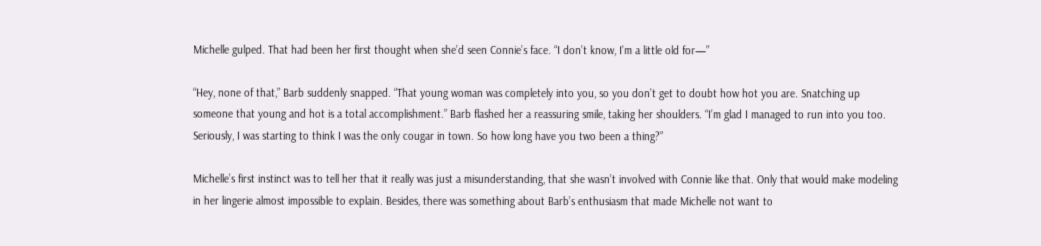Michelle gulped. That had been her first thought when she’d seen Connie’s face. “I don’t know, I’m a little old for—”

“Hey, none of that,” Barb suddenly snapped. “That young woman was completely into you, so you don’t get to doubt how hot you are. Snatching up someone that young and hot is a total accomplishment.” Barb flashed her a reassuring smile, taking her shoulders. “I’m glad I managed to run into you too. Seriously, I was starting to think I was the only cougar in town. So how long have you two been a thing?”

Michelle’s first instinct was to tell her that it really was just a misunderstanding, that she wasn’t involved with Connie like that. Only that would make modeling in her lingerie almost impossible to explain. Besides, there was something about Barb’s enthusiasm that made Michelle not want to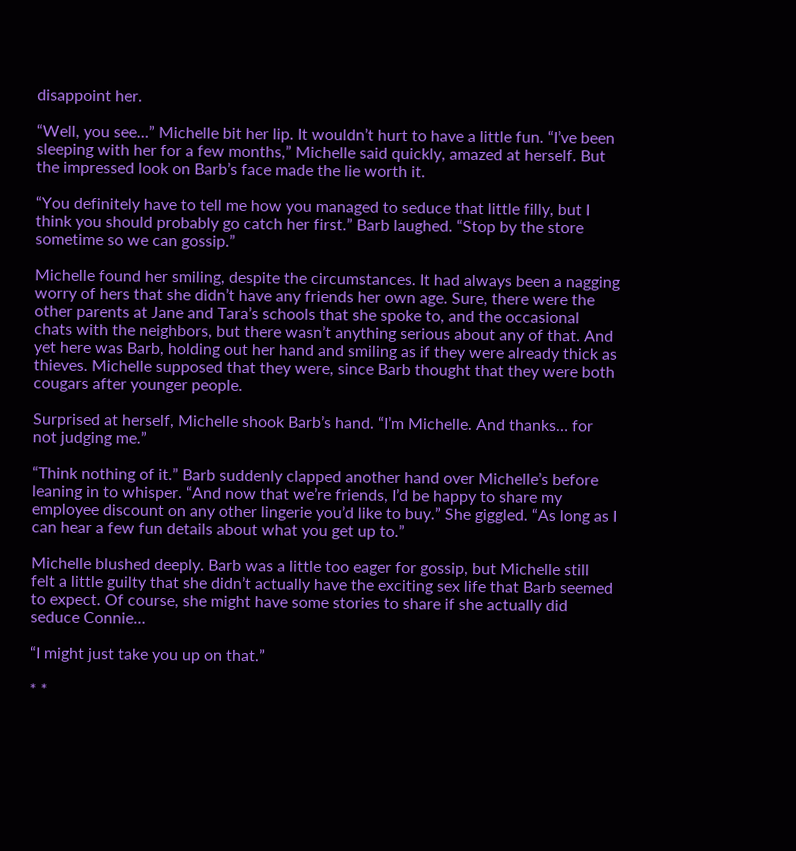disappoint her.

“Well, you see…” Michelle bit her lip. It wouldn’t hurt to have a little fun. “I’ve been sleeping with her for a few months,” Michelle said quickly, amazed at herself. But the impressed look on Barb’s face made the lie worth it.

“You definitely have to tell me how you managed to seduce that little filly, but I think you should probably go catch her first.” Barb laughed. “Stop by the store sometime so we can gossip.”

Michelle found her smiling, despite the circumstances. It had always been a nagging worry of hers that she didn’t have any friends her own age. Sure, there were the other parents at Jane and Tara’s schools that she spoke to, and the occasional chats with the neighbors, but there wasn’t anything serious about any of that. And yet here was Barb, holding out her hand and smiling as if they were already thick as thieves. Michelle supposed that they were, since Barb thought that they were both cougars after younger people.

Surprised at herself, Michelle shook Barb’s hand. “I’m Michelle. And thanks… for not judging me.”

“Think nothing of it.” Barb suddenly clapped another hand over Michelle’s before leaning in to whisper. “And now that we’re friends, I’d be happy to share my employee discount on any other lingerie you’d like to buy.” She giggled. “As long as I can hear a few fun details about what you get up to.”

Michelle blushed deeply. Barb was a little too eager for gossip, but Michelle still felt a little guilty that she didn’t actually have the exciting sex life that Barb seemed to expect. Of course, she might have some stories to share if she actually did seduce Connie…

“I might just take you up on that.”

* *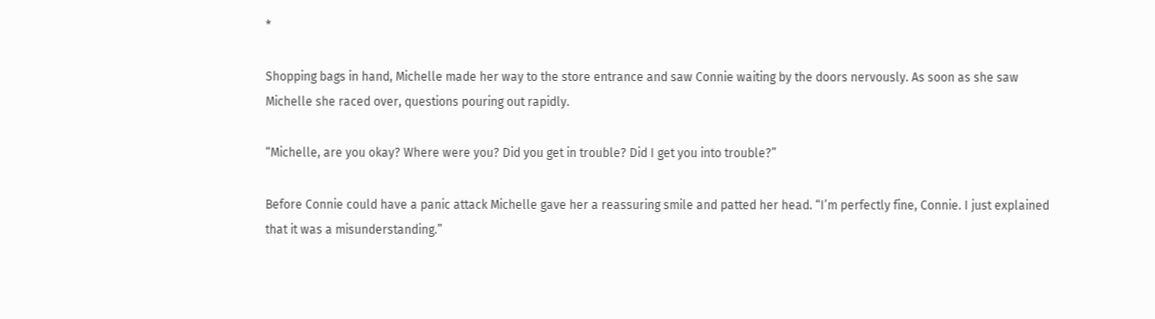*

Shopping bags in hand, Michelle made her way to the store entrance and saw Connie waiting by the doors nervously. As soon as she saw Michelle she raced over, questions pouring out rapidly.

“Michelle, are you okay? Where were you? Did you get in trouble? Did I get you into trouble?”

Before Connie could have a panic attack Michelle gave her a reassuring smile and patted her head. “I’m perfectly fine, Connie. I just explained that it was a misunderstanding.”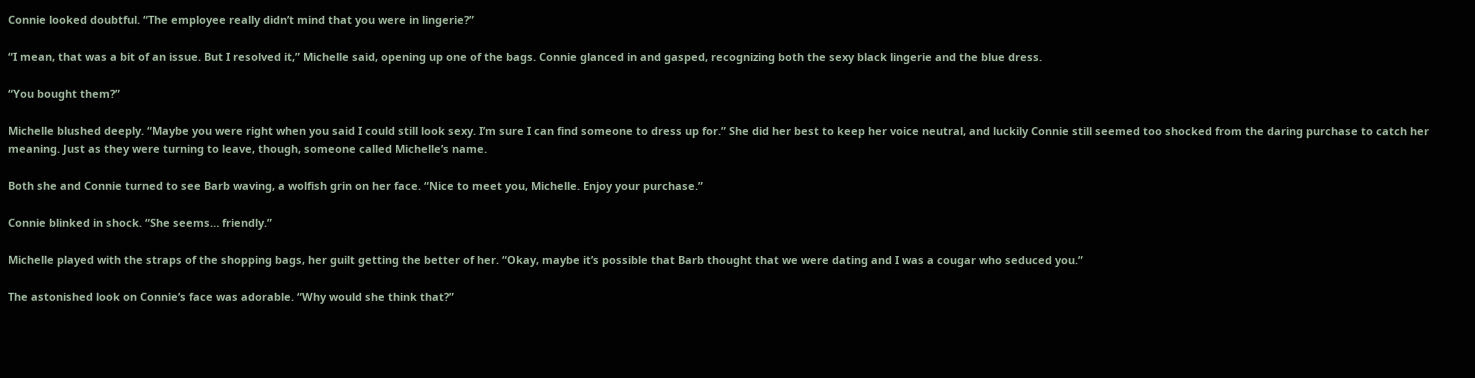Connie looked doubtful. “The employee really didn’t mind that you were in lingerie?”

“I mean, that was a bit of an issue. But I resolved it,” Michelle said, opening up one of the bags. Connie glanced in and gasped, recognizing both the sexy black lingerie and the blue dress.

“You bought them?”

Michelle blushed deeply. “Maybe you were right when you said I could still look sexy. I’m sure I can find someone to dress up for.” She did her best to keep her voice neutral, and luckily Connie still seemed too shocked from the daring purchase to catch her meaning. Just as they were turning to leave, though, someone called Michelle’s name.

Both she and Connie turned to see Barb waving, a wolfish grin on her face. “Nice to meet you, Michelle. Enjoy your purchase.”

Connie blinked in shock. “She seems… friendly.”

Michelle played with the straps of the shopping bags, her guilt getting the better of her. “Okay, maybe it’s possible that Barb thought that we were dating and I was a cougar who seduced you.”

The astonished look on Connie’s face was adorable. “Why would she think that?”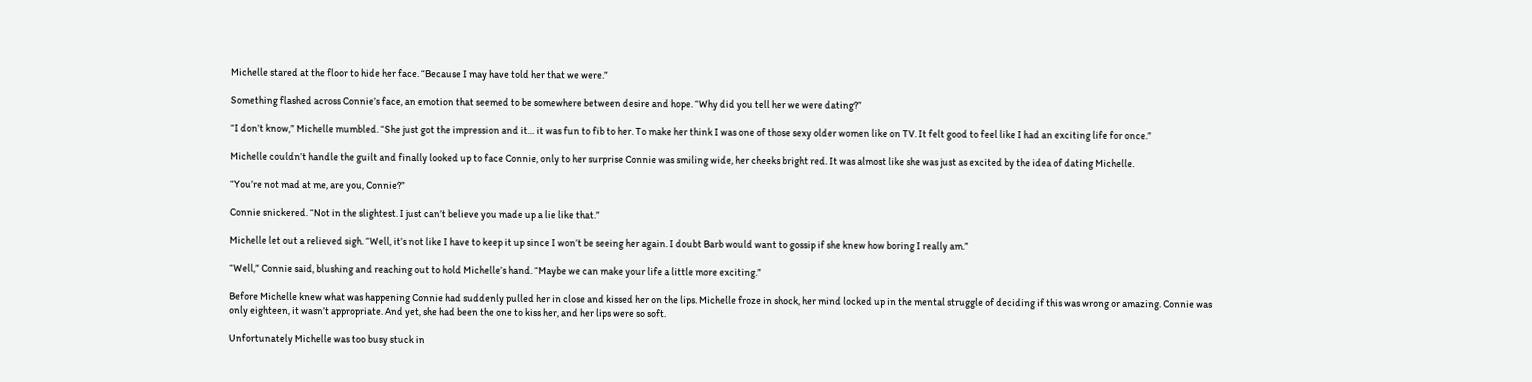Michelle stared at the floor to hide her face. “Because I may have told her that we were.”

Something flashed across Connie’s face, an emotion that seemed to be somewhere between desire and hope. “Why did you tell her we were dating?”

“I don’t know,” Michelle mumbled. “She just got the impression and it… it was fun to fib to her. To make her think I was one of those sexy older women like on TV. It felt good to feel like I had an exciting life for once.”

Michelle couldn’t handle the guilt and finally looked up to face Connie, only to her surprise Connie was smiling wide, her cheeks bright red. It was almost like she was just as excited by the idea of dating Michelle.

“You’re not mad at me, are you, Connie?”

Connie snickered. “Not in the slightest. I just can’t believe you made up a lie like that.”

Michelle let out a relieved sigh. “Well, it’s not like I have to keep it up since I won’t be seeing her again. I doubt Barb would want to gossip if she knew how boring I really am.”

“Well,” Connie said, blushing and reaching out to hold Michelle’s hand. “Maybe we can make your life a little more exciting.”

Before Michelle knew what was happening Connie had suddenly pulled her in close and kissed her on the lips. Michelle froze in shock, her mind locked up in the mental struggle of deciding if this was wrong or amazing. Connie was only eighteen, it wasn’t appropriate. And yet, she had been the one to kiss her, and her lips were so soft.

Unfortunately Michelle was too busy stuck in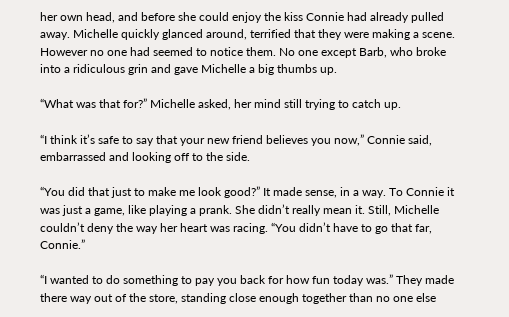her own head, and before she could enjoy the kiss Connie had already pulled away. Michelle quickly glanced around, terrified that they were making a scene. However no one had seemed to notice them. No one except Barb, who broke into a ridiculous grin and gave Michelle a big thumbs up.

“What was that for?” Michelle asked, her mind still trying to catch up.

“I think it’s safe to say that your new friend believes you now,” Connie said, embarrassed and looking off to the side.

“You did that just to make me look good?” It made sense, in a way. To Connie it was just a game, like playing a prank. She didn’t really mean it. Still, Michelle couldn’t deny the way her heart was racing. “You didn’t have to go that far, Connie.”

“I wanted to do something to pay you back for how fun today was.” They made there way out of the store, standing close enough together than no one else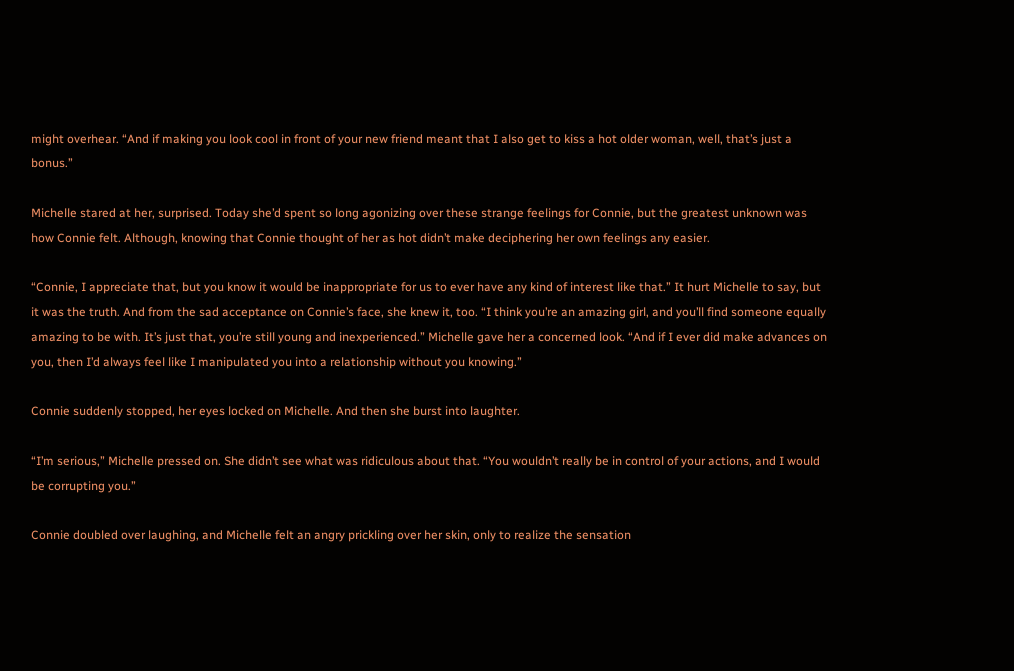might overhear. “And if making you look cool in front of your new friend meant that I also get to kiss a hot older woman, well, that’s just a bonus.”

Michelle stared at her, surprised. Today she’d spent so long agonizing over these strange feelings for Connie, but the greatest unknown was how Connie felt. Although, knowing that Connie thought of her as hot didn’t make deciphering her own feelings any easier.

“Connie, I appreciate that, but you know it would be inappropriate for us to ever have any kind of interest like that.” It hurt Michelle to say, but it was the truth. And from the sad acceptance on Connie’s face, she knew it, too. “I think you’re an amazing girl, and you’ll find someone equally amazing to be with. It’s just that, you’re still young and inexperienced.” Michelle gave her a concerned look. “And if I ever did make advances on you, then I’d always feel like I manipulated you into a relationship without you knowing.”

Connie suddenly stopped, her eyes locked on Michelle. And then she burst into laughter.

“I’m serious,” Michelle pressed on. She didn’t see what was ridiculous about that. “You wouldn’t really be in control of your actions, and I would be corrupting you.”

Connie doubled over laughing, and Michelle felt an angry prickling over her skin, only to realize the sensation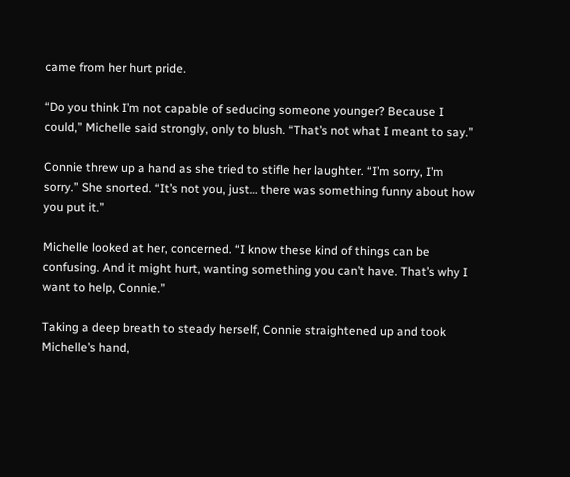came from her hurt pride.

“Do you think I’m not capable of seducing someone younger? Because I could,” Michelle said strongly, only to blush. “That’s not what I meant to say.”

Connie threw up a hand as she tried to stifle her laughter. “I’m sorry, I’m sorry.” She snorted. “It’s not you, just… there was something funny about how you put it.”

Michelle looked at her, concerned. “I know these kind of things can be confusing. And it might hurt, wanting something you can’t have. That’s why I want to help, Connie.”

Taking a deep breath to steady herself, Connie straightened up and took Michelle’s hand,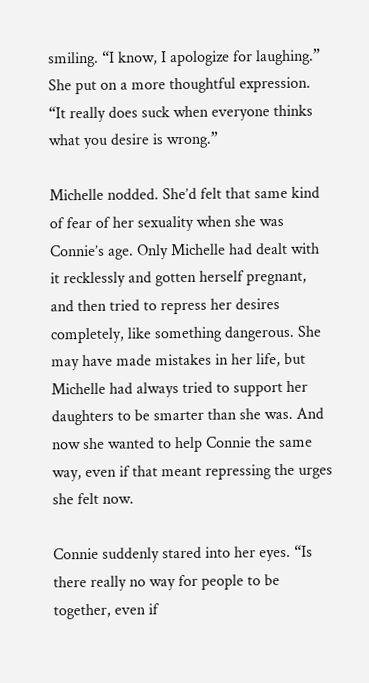smiling. “I know, I apologize for laughing.” She put on a more thoughtful expression. “It really does suck when everyone thinks what you desire is wrong.”

Michelle nodded. She’d felt that same kind of fear of her sexuality when she was Connie’s age. Only Michelle had dealt with it recklessly and gotten herself pregnant, and then tried to repress her desires completely, like something dangerous. She may have made mistakes in her life, but Michelle had always tried to support her daughters to be smarter than she was. And now she wanted to help Connie the same way, even if that meant repressing the urges she felt now.

Connie suddenly stared into her eyes. “Is there really no way for people to be together, even if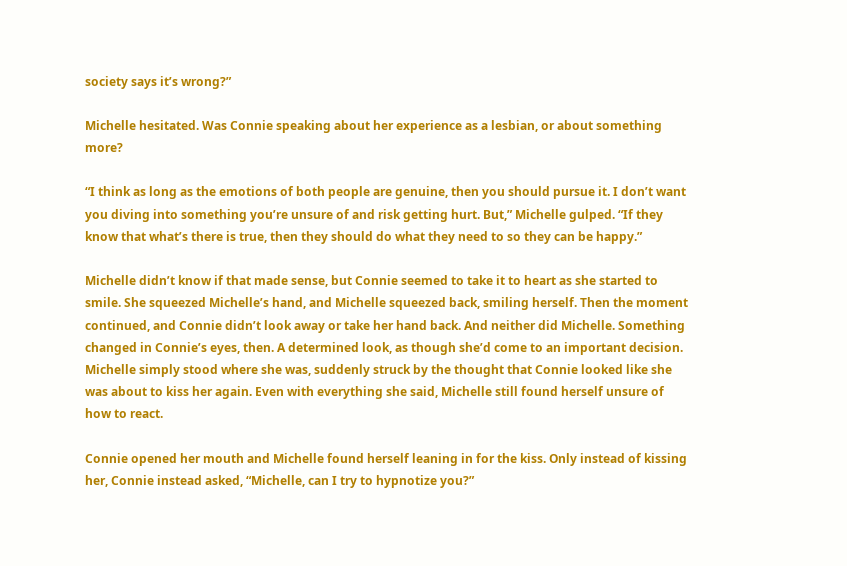society says it’s wrong?”

Michelle hesitated. Was Connie speaking about her experience as a lesbian, or about something more?

“I think as long as the emotions of both people are genuine, then you should pursue it. I don’t want you diving into something you’re unsure of and risk getting hurt. But,” Michelle gulped. “If they know that what’s there is true, then they should do what they need to so they can be happy.”

Michelle didn’t know if that made sense, but Connie seemed to take it to heart as she started to smile. She squeezed Michelle’s hand, and Michelle squeezed back, smiling herself. Then the moment continued, and Connie didn’t look away or take her hand back. And neither did Michelle. Something changed in Connie’s eyes, then. A determined look, as though she’d come to an important decision. Michelle simply stood where she was, suddenly struck by the thought that Connie looked like she was about to kiss her again. Even with everything she said, Michelle still found herself unsure of how to react.

Connie opened her mouth and Michelle found herself leaning in for the kiss. Only instead of kissing her, Connie instead asked, “Michelle, can I try to hypnotize you?”